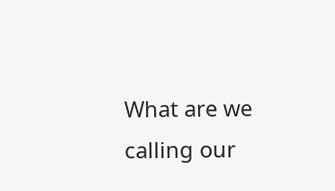What are we calling our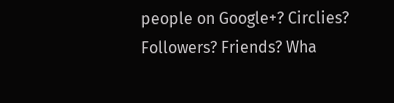people on Google+? Circlies? Followers? Friends? Wha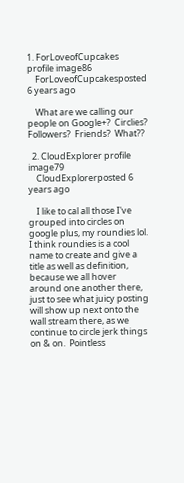1. ForLoveofCupcakes profile image86
    ForLoveofCupcakesposted 6 years ago

    What are we calling our people on Google+?  Circlies?  Followers?  Friends?  What??

  2. CloudExplorer profile image79
    CloudExplorerposted 6 years ago

    I like to cal all those I've grouped into circles on google plus, my roundies lol.  I think roundies is a cool name to create and give a title as well as definition, because we all hover around one another there, just to see what juicy posting will show up next onto the wall stream there, as we continue to circle jerk things on & on.  Pointless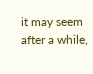it may seem after a while,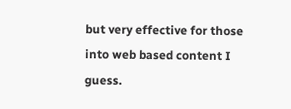but very effective for those into web based content I guess.